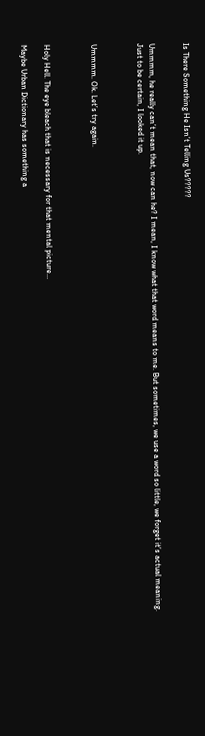Is There Something He Isn’t Telling Us?????


Ummmm, he really can’t mean that, now can he? I mean, I know what that word means to me. But sometimes, we use a word so little, we forget it’s actual meaning. Just to be certain, I looked it up.



Ummmm. Ok. Let’s try again.



Holy Hell. The eye bleach that is necessary for that mental picture…

Maybe Urban Dictionary has something a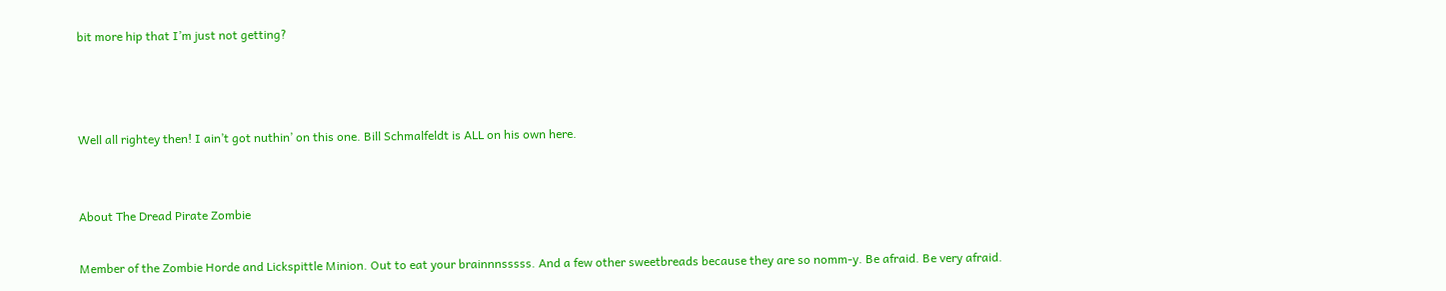bit more hip that I’m just not getting?



Well all rightey then! I ain’t got nuthin’ on this one. Bill Schmalfeldt is ALL on his own here.


About The Dread Pirate Zombie

Member of the Zombie Horde and Lickspittle Minion. Out to eat your brainnnsssss. And a few other sweetbreads because they are so nomm-y. Be afraid. Be very afraid.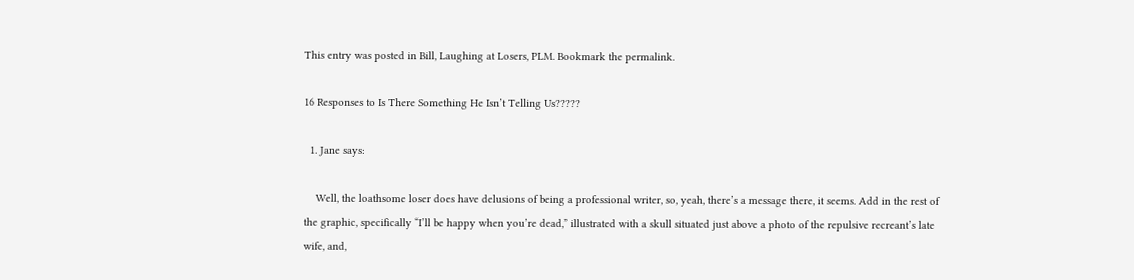This entry was posted in Bill, Laughing at Losers, PLM. Bookmark the permalink.

16 Responses to Is There Something He Isn’t Telling Us?????

  1. Jane says:

    Well, the loathsome loser does have delusions of being a professional writer, so, yeah, there’s a message there, it seems. Add in the rest of the graphic, specifically “I’ll be happy when you’re dead,” illustrated with a skull situated just above a photo of the repulsive recreant’s late wife, and,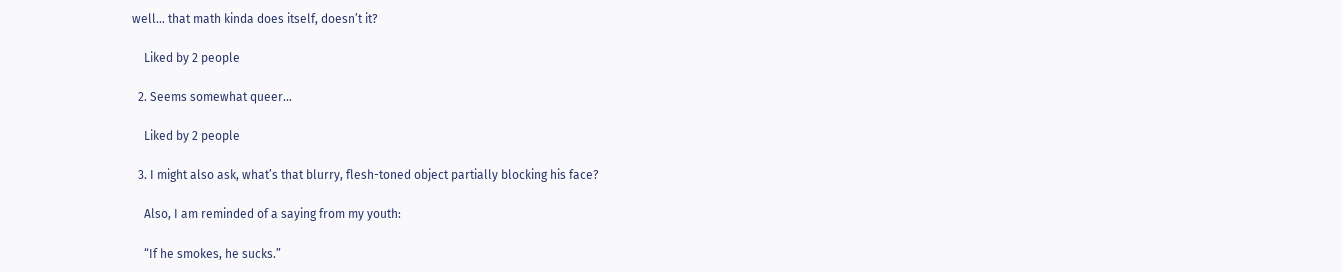well… that math kinda does itself, doesn’t it?

    Liked by 2 people

  2. Seems somewhat queer…

    Liked by 2 people

  3. I might also ask, what’s that blurry, flesh-toned object partially blocking his face?

    Also, I am reminded of a saying from my youth:

    “If he smokes, he sucks.”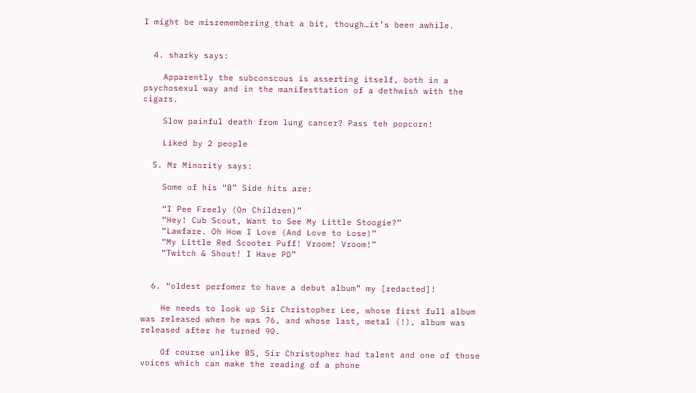I might be misremembering that a bit, though…it’s been awhile.


  4. sharky says:

    Apparently the subconscous is asserting itself, both in a psychosexul way and in the manifesttation of a dethwish with the cigars.

    Slow painful death from lung cancer? Pass teh popcorn!

    Liked by 2 people

  5. Mr Minority says:

    Some of his “B” Side hits are:

    “I Pee Freely (On Children)”
    “Hey! Cub Scout, Want to See My Little Stoogie?”
    “Lawfare. Oh How I Love (And Love to Lose)”
    “My Little Red Scooter Puff! Vroom! Vroom!”
    “Twitch & Shout! I Have PD”


  6. “oldest perfomer to have a debut album” my [redacted]!

    He needs to look up Sir Christopher Lee, whose first full album was released when he was 76, and whose last, metal (!), album was released after he turned 90.

    Of course unlike BS, Sir Christopher had talent and one of those voices which can make the reading of a phone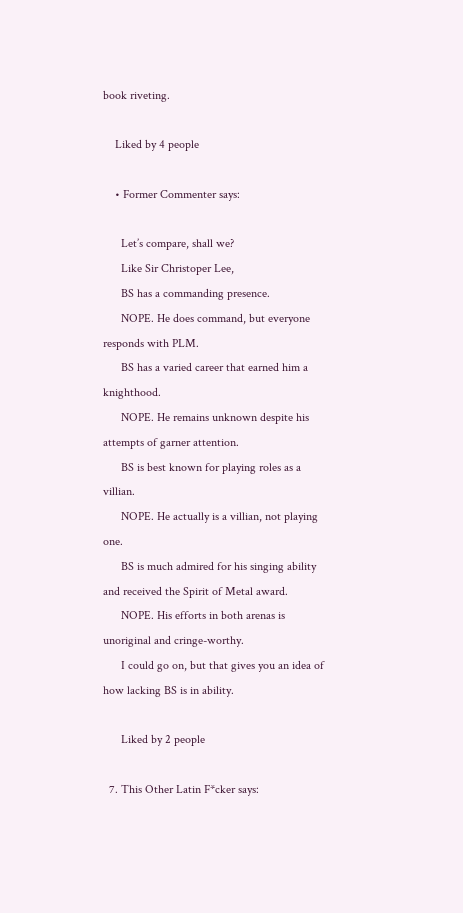book riveting.

    Liked by 4 people

    • Former Commenter says:

      Let’s compare, shall we?
      Like Sir Christoper Lee,
      BS has a commanding presence.
      NOPE. He does command, but everyone responds with PLM.
      BS has a varied career that earned him a knighthood.
      NOPE. He remains unknown despite his attempts of garner attention.
      BS is best known for playing roles as a villian.
      NOPE. He actually is a villian, not playing one.
      BS is much admired for his singing ability and received the Spirit of Metal award.
      NOPE. His efforts in both arenas is unoriginal and cringe-worthy.
      I could go on, but that gives you an idea of how lacking BS is in ability.

      Liked by 2 people

  7. This Other Latin F*cker says: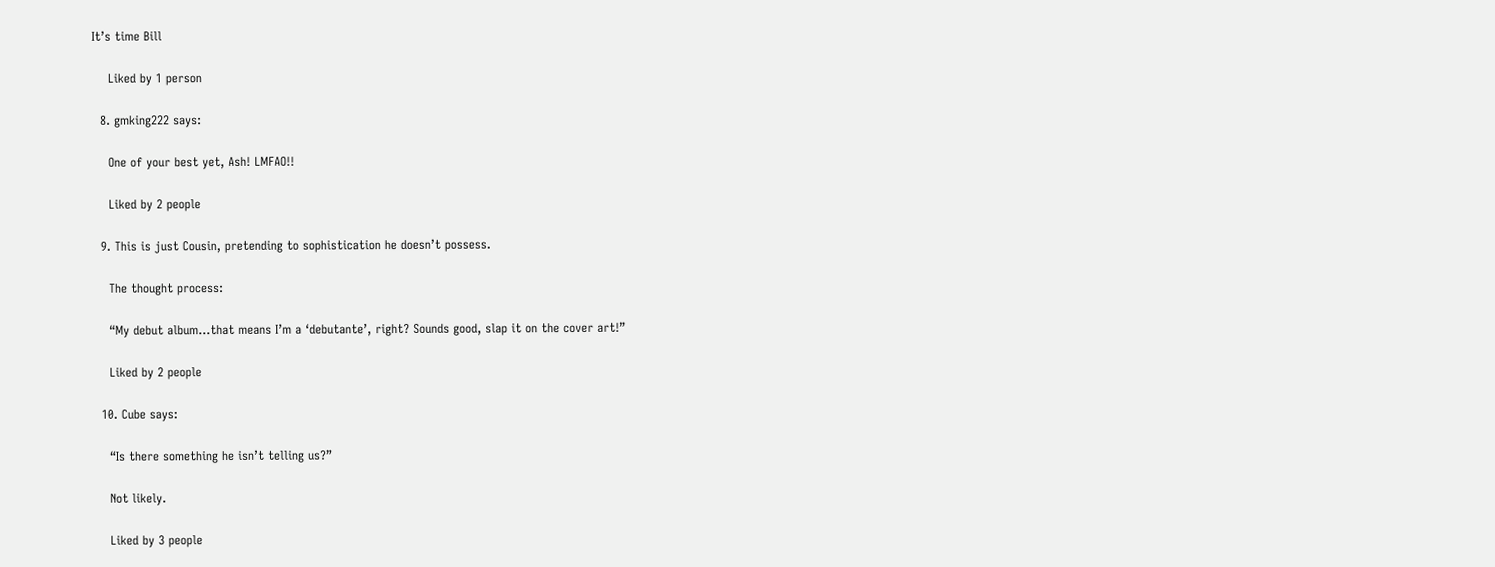It’s time Bill

    Liked by 1 person

  8. gmking222 says:

    One of your best yet, Ash! LMFAO!!

    Liked by 2 people

  9. This is just Cousin, pretending to sophistication he doesn’t possess.

    The thought process:

    “My debut album…that means I’m a ‘debutante’, right? Sounds good, slap it on the cover art!”

    Liked by 2 people

  10. Cube says:

    “Is there something he isn’t telling us?”

    Not likely.

    Liked by 3 people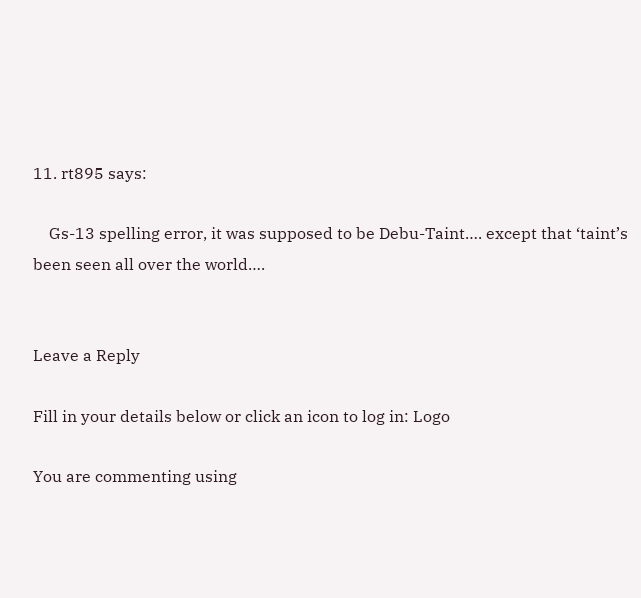11. rt895 says:

    Gs-13 spelling error, it was supposed to be Debu-Taint…. except that ‘taint’s been seen all over the world….


Leave a Reply

Fill in your details below or click an icon to log in: Logo

You are commenting using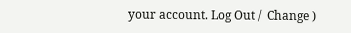your account. Log Out /  Change )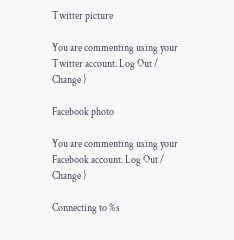Twitter picture

You are commenting using your Twitter account. Log Out /  Change )

Facebook photo

You are commenting using your Facebook account. Log Out /  Change )

Connecting to %s